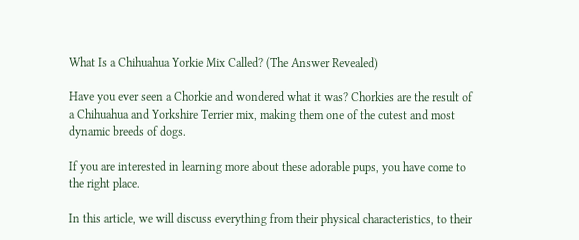What Is a Chihuahua Yorkie Mix Called? (The Answer Revealed)

Have you ever seen a Chorkie and wondered what it was? Chorkies are the result of a Chihuahua and Yorkshire Terrier mix, making them one of the cutest and most dynamic breeds of dogs.

If you are interested in learning more about these adorable pups, you have come to the right place.

In this article, we will discuss everything from their physical characteristics, to their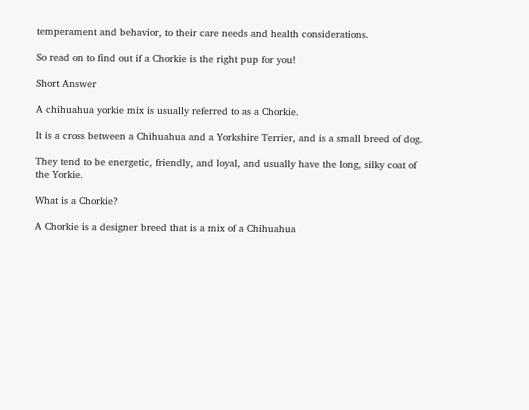temperament and behavior, to their care needs and health considerations.

So read on to find out if a Chorkie is the right pup for you!

Short Answer

A chihuahua yorkie mix is usually referred to as a Chorkie.

It is a cross between a Chihuahua and a Yorkshire Terrier, and is a small breed of dog.

They tend to be energetic, friendly, and loyal, and usually have the long, silky coat of the Yorkie.

What is a Chorkie?

A Chorkie is a designer breed that is a mix of a Chihuahua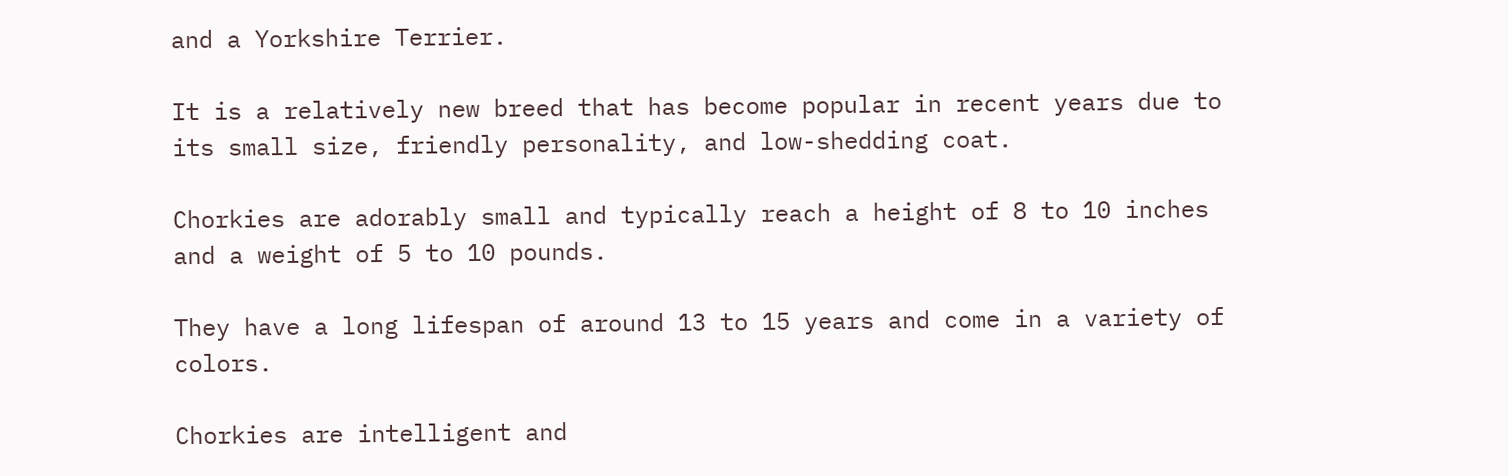and a Yorkshire Terrier.

It is a relatively new breed that has become popular in recent years due to its small size, friendly personality, and low-shedding coat.

Chorkies are adorably small and typically reach a height of 8 to 10 inches and a weight of 5 to 10 pounds.

They have a long lifespan of around 13 to 15 years and come in a variety of colors.

Chorkies are intelligent and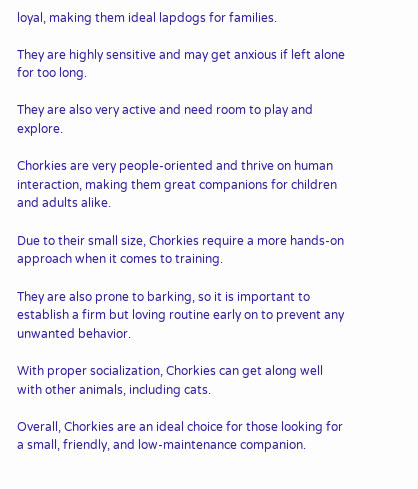loyal, making them ideal lapdogs for families.

They are highly sensitive and may get anxious if left alone for too long.

They are also very active and need room to play and explore.

Chorkies are very people-oriented and thrive on human interaction, making them great companions for children and adults alike.

Due to their small size, Chorkies require a more hands-on approach when it comes to training.

They are also prone to barking, so it is important to establish a firm but loving routine early on to prevent any unwanted behavior.

With proper socialization, Chorkies can get along well with other animals, including cats.

Overall, Chorkies are an ideal choice for those looking for a small, friendly, and low-maintenance companion.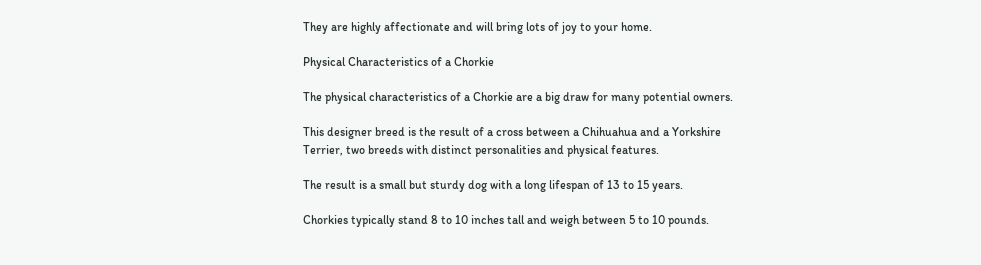They are highly affectionate and will bring lots of joy to your home.

Physical Characteristics of a Chorkie

The physical characteristics of a Chorkie are a big draw for many potential owners.

This designer breed is the result of a cross between a Chihuahua and a Yorkshire Terrier, two breeds with distinct personalities and physical features.

The result is a small but sturdy dog with a long lifespan of 13 to 15 years.

Chorkies typically stand 8 to 10 inches tall and weigh between 5 to 10 pounds.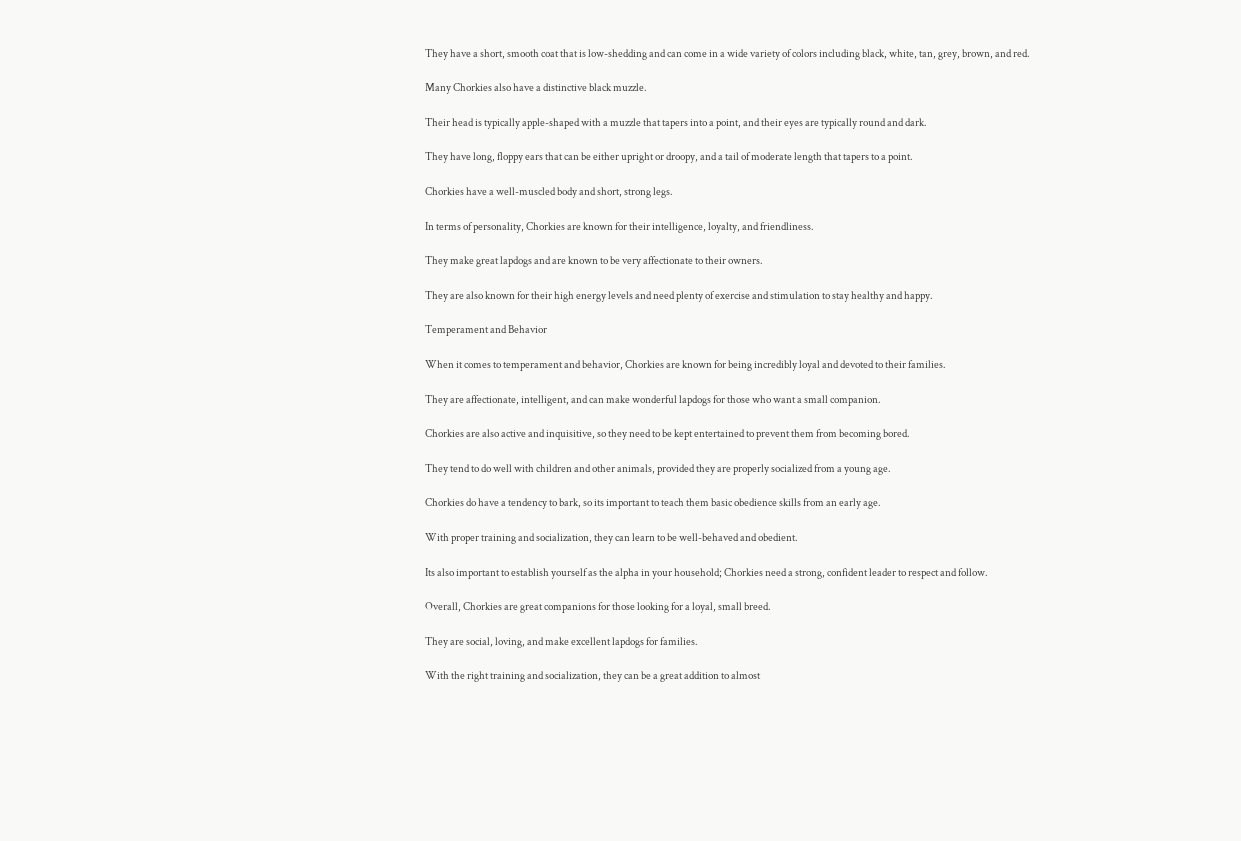They have a short, smooth coat that is low-shedding and can come in a wide variety of colors including black, white, tan, grey, brown, and red.

Many Chorkies also have a distinctive black muzzle.

Their head is typically apple-shaped with a muzzle that tapers into a point, and their eyes are typically round and dark.

They have long, floppy ears that can be either upright or droopy, and a tail of moderate length that tapers to a point.

Chorkies have a well-muscled body and short, strong legs.

In terms of personality, Chorkies are known for their intelligence, loyalty, and friendliness.

They make great lapdogs and are known to be very affectionate to their owners.

They are also known for their high energy levels and need plenty of exercise and stimulation to stay healthy and happy.

Temperament and Behavior

When it comes to temperament and behavior, Chorkies are known for being incredibly loyal and devoted to their families.

They are affectionate, intelligent, and can make wonderful lapdogs for those who want a small companion.

Chorkies are also active and inquisitive, so they need to be kept entertained to prevent them from becoming bored.

They tend to do well with children and other animals, provided they are properly socialized from a young age.

Chorkies do have a tendency to bark, so its important to teach them basic obedience skills from an early age.

With proper training and socialization, they can learn to be well-behaved and obedient.

Its also important to establish yourself as the alpha in your household; Chorkies need a strong, confident leader to respect and follow.

Overall, Chorkies are great companions for those looking for a loyal, small breed.

They are social, loving, and make excellent lapdogs for families.

With the right training and socialization, they can be a great addition to almost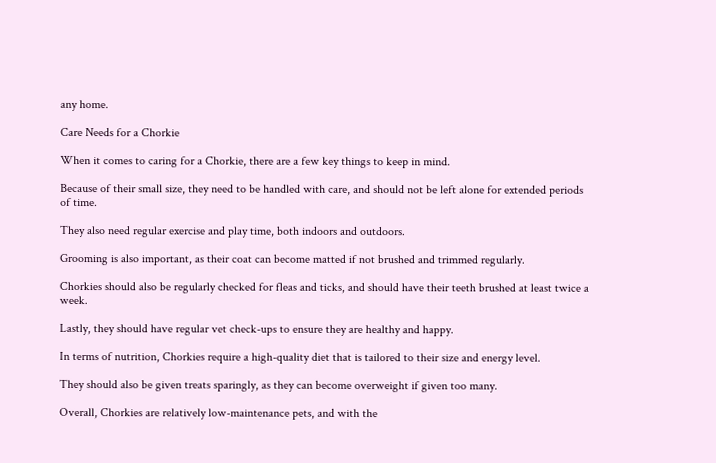any home.

Care Needs for a Chorkie

When it comes to caring for a Chorkie, there are a few key things to keep in mind.

Because of their small size, they need to be handled with care, and should not be left alone for extended periods of time.

They also need regular exercise and play time, both indoors and outdoors.

Grooming is also important, as their coat can become matted if not brushed and trimmed regularly.

Chorkies should also be regularly checked for fleas and ticks, and should have their teeth brushed at least twice a week.

Lastly, they should have regular vet check-ups to ensure they are healthy and happy.

In terms of nutrition, Chorkies require a high-quality diet that is tailored to their size and energy level.

They should also be given treats sparingly, as they can become overweight if given too many.

Overall, Chorkies are relatively low-maintenance pets, and with the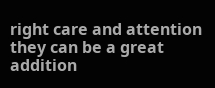right care and attention they can be a great addition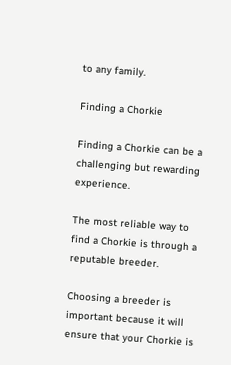to any family.

Finding a Chorkie

Finding a Chorkie can be a challenging but rewarding experience.

The most reliable way to find a Chorkie is through a reputable breeder.

Choosing a breeder is important because it will ensure that your Chorkie is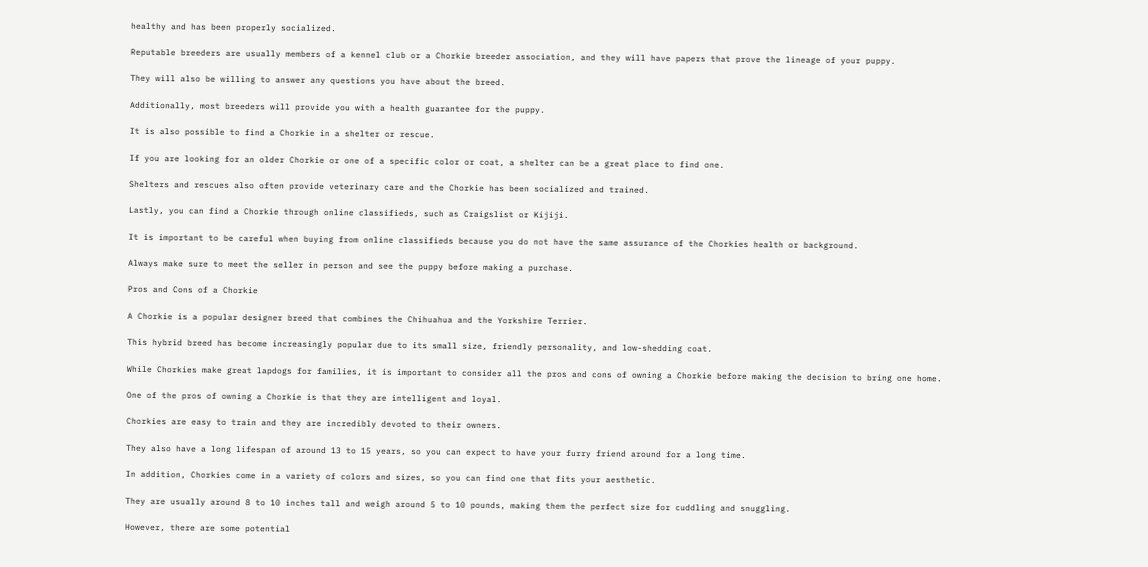healthy and has been properly socialized.

Reputable breeders are usually members of a kennel club or a Chorkie breeder association, and they will have papers that prove the lineage of your puppy.

They will also be willing to answer any questions you have about the breed.

Additionally, most breeders will provide you with a health guarantee for the puppy.

It is also possible to find a Chorkie in a shelter or rescue.

If you are looking for an older Chorkie or one of a specific color or coat, a shelter can be a great place to find one.

Shelters and rescues also often provide veterinary care and the Chorkie has been socialized and trained.

Lastly, you can find a Chorkie through online classifieds, such as Craigslist or Kijiji.

It is important to be careful when buying from online classifieds because you do not have the same assurance of the Chorkies health or background.

Always make sure to meet the seller in person and see the puppy before making a purchase.

Pros and Cons of a Chorkie

A Chorkie is a popular designer breed that combines the Chihuahua and the Yorkshire Terrier.

This hybrid breed has become increasingly popular due to its small size, friendly personality, and low-shedding coat.

While Chorkies make great lapdogs for families, it is important to consider all the pros and cons of owning a Chorkie before making the decision to bring one home.

One of the pros of owning a Chorkie is that they are intelligent and loyal.

Chorkies are easy to train and they are incredibly devoted to their owners.

They also have a long lifespan of around 13 to 15 years, so you can expect to have your furry friend around for a long time.

In addition, Chorkies come in a variety of colors and sizes, so you can find one that fits your aesthetic.

They are usually around 8 to 10 inches tall and weigh around 5 to 10 pounds, making them the perfect size for cuddling and snuggling.

However, there are some potential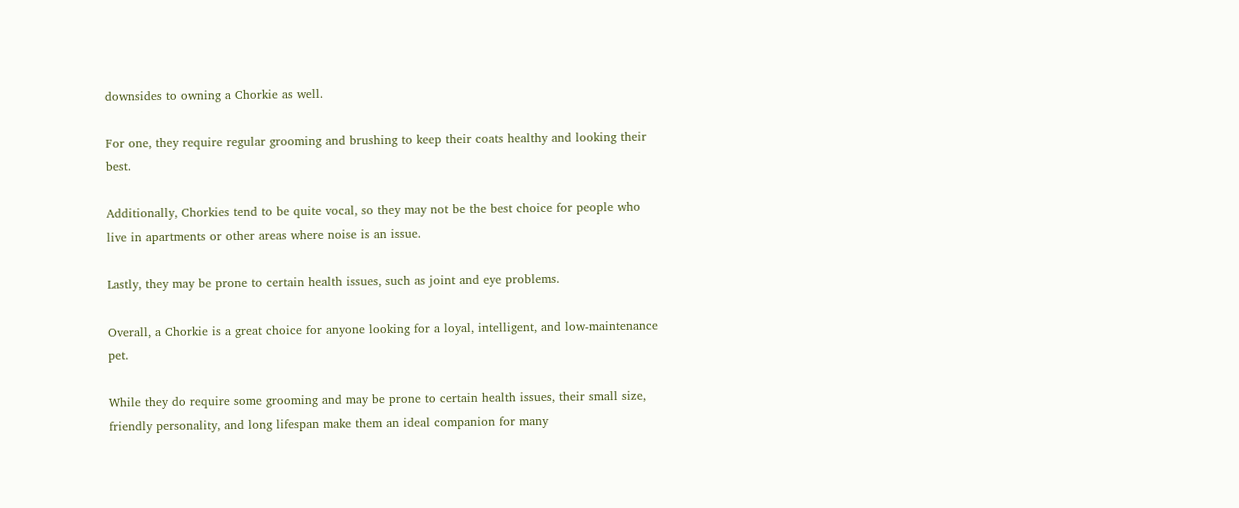downsides to owning a Chorkie as well.

For one, they require regular grooming and brushing to keep their coats healthy and looking their best.

Additionally, Chorkies tend to be quite vocal, so they may not be the best choice for people who live in apartments or other areas where noise is an issue.

Lastly, they may be prone to certain health issues, such as joint and eye problems.

Overall, a Chorkie is a great choice for anyone looking for a loyal, intelligent, and low-maintenance pet.

While they do require some grooming and may be prone to certain health issues, their small size, friendly personality, and long lifespan make them an ideal companion for many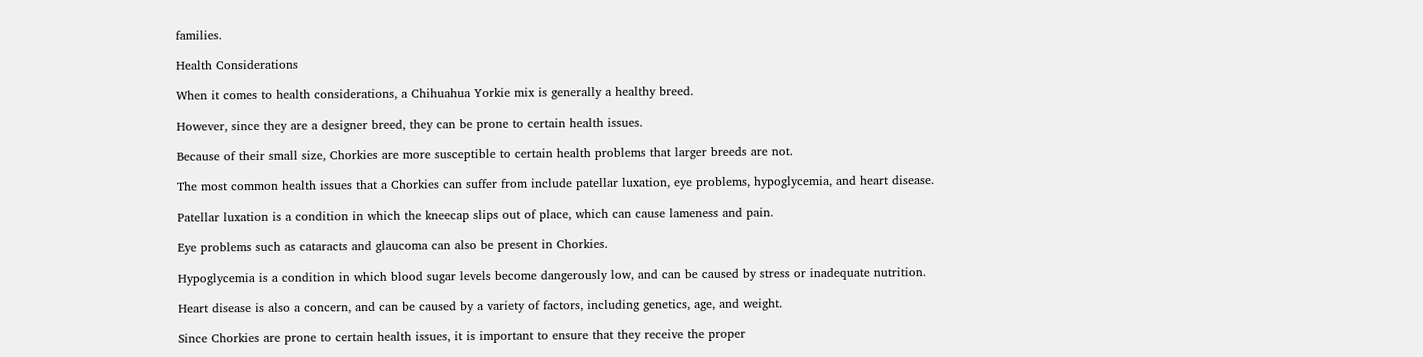families.

Health Considerations

When it comes to health considerations, a Chihuahua Yorkie mix is generally a healthy breed.

However, since they are a designer breed, they can be prone to certain health issues.

Because of their small size, Chorkies are more susceptible to certain health problems that larger breeds are not.

The most common health issues that a Chorkies can suffer from include patellar luxation, eye problems, hypoglycemia, and heart disease.

Patellar luxation is a condition in which the kneecap slips out of place, which can cause lameness and pain.

Eye problems such as cataracts and glaucoma can also be present in Chorkies.

Hypoglycemia is a condition in which blood sugar levels become dangerously low, and can be caused by stress or inadequate nutrition.

Heart disease is also a concern, and can be caused by a variety of factors, including genetics, age, and weight.

Since Chorkies are prone to certain health issues, it is important to ensure that they receive the proper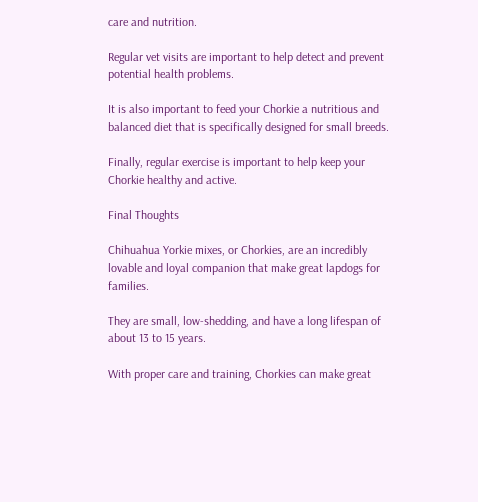care and nutrition.

Regular vet visits are important to help detect and prevent potential health problems.

It is also important to feed your Chorkie a nutritious and balanced diet that is specifically designed for small breeds.

Finally, regular exercise is important to help keep your Chorkie healthy and active.

Final Thoughts

Chihuahua Yorkie mixes, or Chorkies, are an incredibly lovable and loyal companion that make great lapdogs for families.

They are small, low-shedding, and have a long lifespan of about 13 to 15 years.

With proper care and training, Chorkies can make great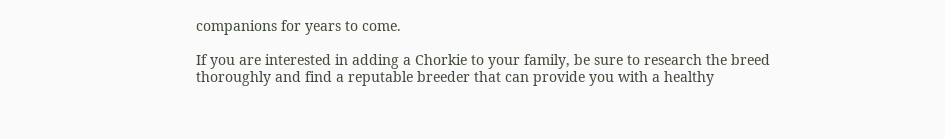companions for years to come.

If you are interested in adding a Chorkie to your family, be sure to research the breed thoroughly and find a reputable breeder that can provide you with a healthy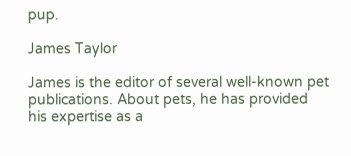pup.

James Taylor

James is the editor of several well-known pet publications. About pets, he has provided his expertise as a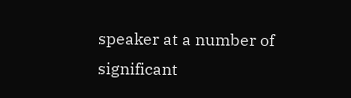speaker at a number of significant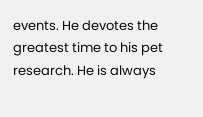events. He devotes the greatest time to his pet research. He is always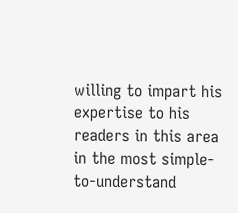willing to impart his expertise to his readers in this area in the most simple-to-understand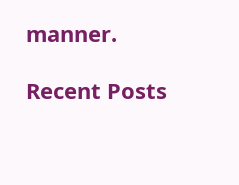manner.

Recent Posts